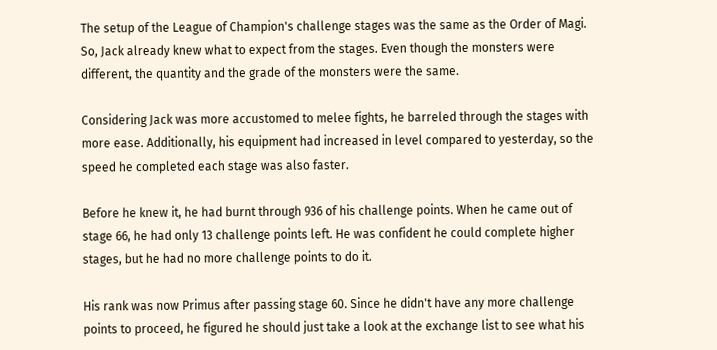The setup of the League of Champion's challenge stages was the same as the Order of Magi. So, Jack already knew what to expect from the stages. Even though the monsters were different, the quantity and the grade of the monsters were the same.

Considering Jack was more accustomed to melee fights, he barreled through the stages with more ease. Additionally, his equipment had increased in level compared to yesterday, so the speed he completed each stage was also faster.

Before he knew it, he had burnt through 936 of his challenge points. When he came out of stage 66, he had only 13 challenge points left. He was confident he could complete higher stages, but he had no more challenge points to do it.

His rank was now Primus after passing stage 60. Since he didn't have any more challenge points to proceed, he figured he should just take a look at the exchange list to see what his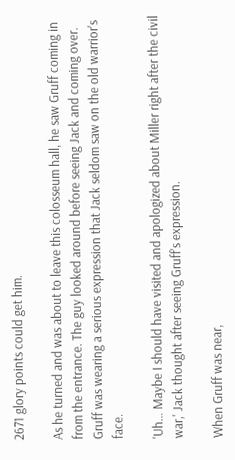2671 glory points could get him.

As he turned and was about to leave this colosseum hall, he saw Gruff coming in from the entrance. The guy looked around before seeing Jack and coming over. Gruff was wearing a serious expression that Jack seldom saw on the old warrior's face.

'Uh… Maybe I should have visited and apologized about Miller right after the civil war,' Jack thought after seeing Gruff's expression.

When Gruff was near,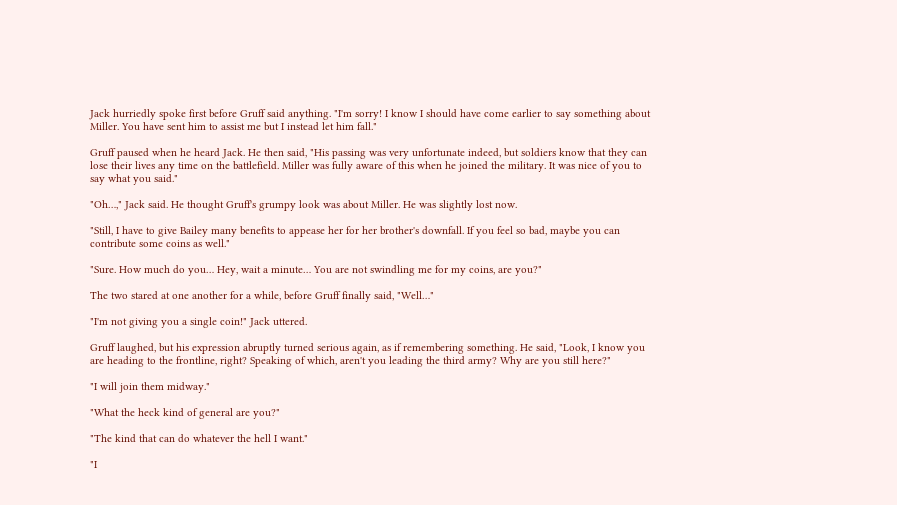Jack hurriedly spoke first before Gruff said anything. "I'm sorry! I know I should have come earlier to say something about Miller. You have sent him to assist me but I instead let him fall."

Gruff paused when he heard Jack. He then said, "His passing was very unfortunate indeed, but soldiers know that they can lose their lives any time on the battlefield. Miller was fully aware of this when he joined the military. It was nice of you to say what you said."

"Oh…," Jack said. He thought Gruff's grumpy look was about Miller. He was slightly lost now.

"Still, I have to give Bailey many benefits to appease her for her brother's downfall. If you feel so bad, maybe you can contribute some coins as well."

"Sure. How much do you… Hey, wait a minute… You are not swindling me for my coins, are you?"

The two stared at one another for a while, before Gruff finally said, "Well…"

"I'm not giving you a single coin!" Jack uttered.

Gruff laughed, but his expression abruptly turned serious again, as if remembering something. He said, "Look, I know you are heading to the frontline, right? Speaking of which, aren't you leading the third army? Why are you still here?"

"I will join them midway."

"What the heck kind of general are you?"

"The kind that can do whatever the hell I want."

"I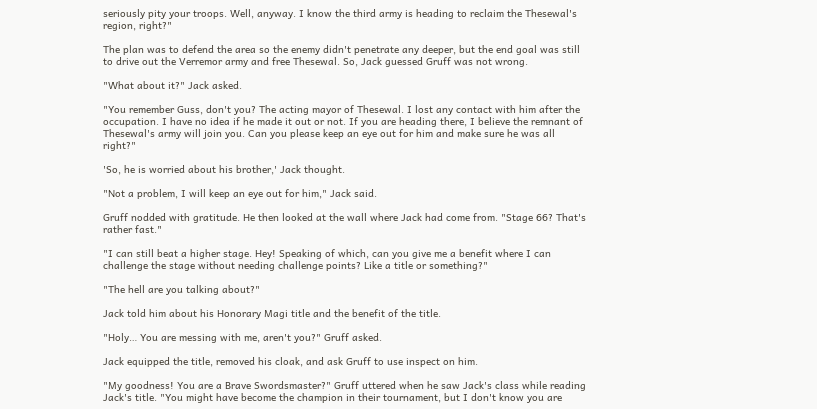seriously pity your troops. Well, anyway. I know the third army is heading to reclaim the Thesewal's region, right?"

The plan was to defend the area so the enemy didn't penetrate any deeper, but the end goal was still to drive out the Verremor army and free Thesewal. So, Jack guessed Gruff was not wrong.

"What about it?" Jack asked.

"You remember Guss, don't you? The acting mayor of Thesewal. I lost any contact with him after the occupation. I have no idea if he made it out or not. If you are heading there, I believe the remnant of Thesewal's army will join you. Can you please keep an eye out for him and make sure he was all right?"

'So, he is worried about his brother,' Jack thought.

"Not a problem, I will keep an eye out for him," Jack said.

Gruff nodded with gratitude. He then looked at the wall where Jack had come from. "Stage 66? That's rather fast."

"I can still beat a higher stage. Hey! Speaking of which, can you give me a benefit where I can challenge the stage without needing challenge points? Like a title or something?"

"The hell are you talking about?"

Jack told him about his Honorary Magi title and the benefit of the title.

"Holy… You are messing with me, aren't you?" Gruff asked.

Jack equipped the title, removed his cloak, and ask Gruff to use inspect on him.

"My goodness! You are a Brave Swordsmaster?" Gruff uttered when he saw Jack's class while reading Jack's title. "You might have become the champion in their tournament, but I don't know you are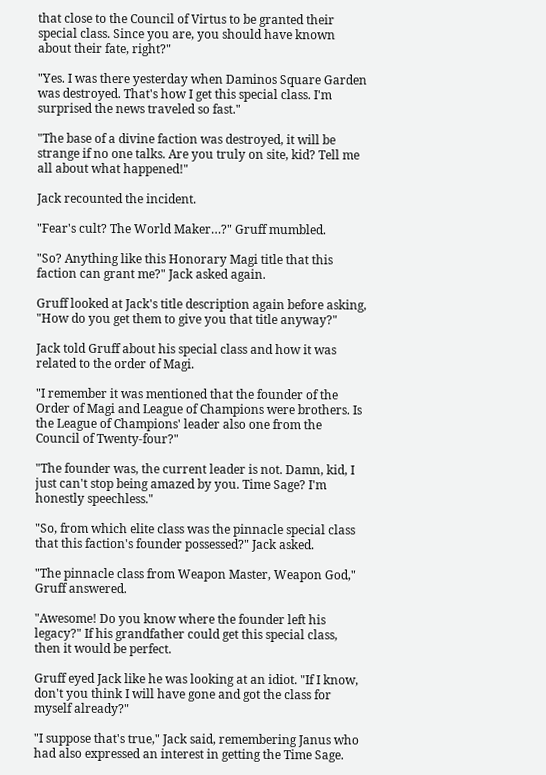that close to the Council of Virtus to be granted their special class. Since you are, you should have known about their fate, right?"

"Yes. I was there yesterday when Daminos Square Garden was destroyed. That's how I get this special class. I'm surprised the news traveled so fast."

"The base of a divine faction was destroyed, it will be strange if no one talks. Are you truly on site, kid? Tell me all about what happened!"

Jack recounted the incident.

"Fear's cult? The World Maker…?" Gruff mumbled.

"So? Anything like this Honorary Magi title that this faction can grant me?" Jack asked again.

Gruff looked at Jack's title description again before asking, "How do you get them to give you that title anyway?"

Jack told Gruff about his special class and how it was related to the order of Magi.

"I remember it was mentioned that the founder of the Order of Magi and League of Champions were brothers. Is the League of Champions' leader also one from the Council of Twenty-four?"

"The founder was, the current leader is not. Damn, kid, I just can't stop being amazed by you. Time Sage? I'm honestly speechless."

"So, from which elite class was the pinnacle special class that this faction's founder possessed?" Jack asked.

"The pinnacle class from Weapon Master, Weapon God," Gruff answered.

"Awesome! Do you know where the founder left his legacy?" If his grandfather could get this special class, then it would be perfect.

Gruff eyed Jack like he was looking at an idiot. "If I know, don't you think I will have gone and got the class for myself already?"

"I suppose that's true," Jack said, remembering Janus who had also expressed an interest in getting the Time Sage.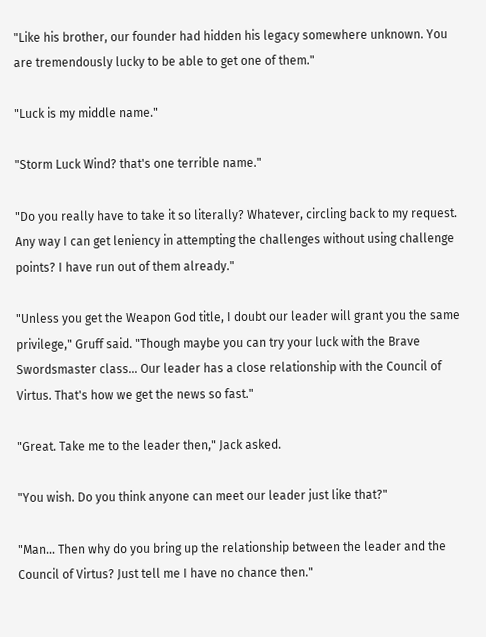"Like his brother, our founder had hidden his legacy somewhere unknown. You are tremendously lucky to be able to get one of them."

"Luck is my middle name."

"Storm Luck Wind? that's one terrible name."

"Do you really have to take it so literally? Whatever, circling back to my request. Any way I can get leniency in attempting the challenges without using challenge points? I have run out of them already."

"Unless you get the Weapon God title, I doubt our leader will grant you the same privilege," Gruff said. "Though maybe you can try your luck with the Brave Swordsmaster class… Our leader has a close relationship with the Council of Virtus. That's how we get the news so fast."

"Great. Take me to the leader then," Jack asked.

"You wish. Do you think anyone can meet our leader just like that?"

"Man… Then why do you bring up the relationship between the leader and the Council of Virtus? Just tell me I have no chance then."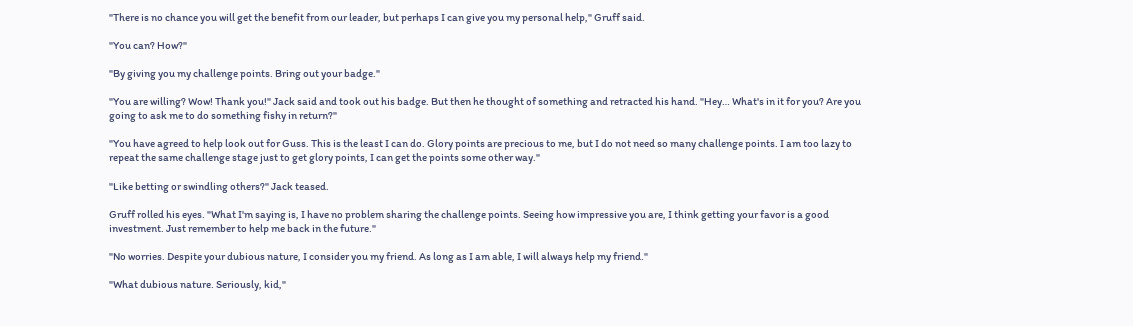"There is no chance you will get the benefit from our leader, but perhaps I can give you my personal help," Gruff said.

"You can? How?"

"By giving you my challenge points. Bring out your badge."

"You are willing? Wow! Thank you!" Jack said and took out his badge. But then he thought of something and retracted his hand. "Hey… What's in it for you? Are you going to ask me to do something fishy in return?"

"You have agreed to help look out for Guss. This is the least I can do. Glory points are precious to me, but I do not need so many challenge points. I am too lazy to repeat the same challenge stage just to get glory points, I can get the points some other way."

"Like betting or swindling others?" Jack teased.

Gruff rolled his eyes. "What I'm saying is, I have no problem sharing the challenge points. Seeing how impressive you are, I think getting your favor is a good investment. Just remember to help me back in the future."

"No worries. Despite your dubious nature, I consider you my friend. As long as I am able, I will always help my friend."

"What dubious nature. Seriously, kid,"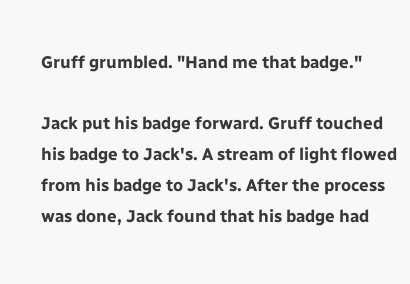Gruff grumbled. "Hand me that badge."

Jack put his badge forward. Gruff touched his badge to Jack's. A stream of light flowed from his badge to Jack's. After the process was done, Jack found that his badge had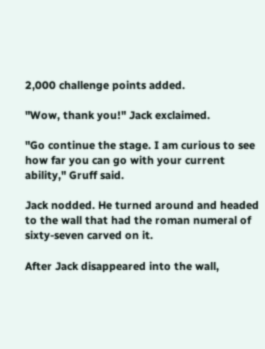2,000 challenge points added.

"Wow, thank you!" Jack exclaimed.

"Go continue the stage. I am curious to see how far you can go with your current ability," Gruff said.

Jack nodded. He turned around and headed to the wall that had the roman numeral of sixty-seven carved on it.

After Jack disappeared into the wall,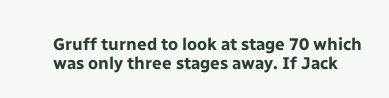Gruff turned to look at stage 70 which was only three stages away. If Jack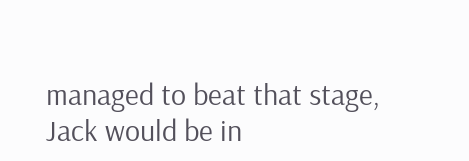managed to beat that stage, Jack would be in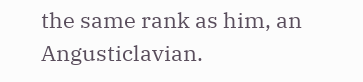the same rank as him, an Angusticlavian.